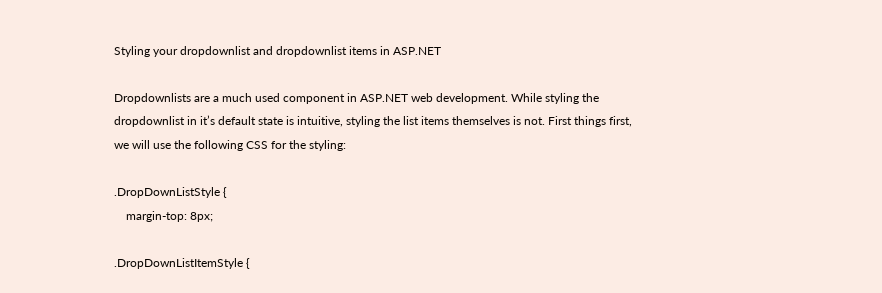Styling your dropdownlist and dropdownlist items in ASP.NET

Dropdownlists are a much used component in ASP.NET web development. While styling the dropdownlist in it’s default state is intuitive, styling the list items themselves is not. First things first, we will use the following CSS for the styling:

.DropDownListStyle {
    margin-top: 8px;

.DropDownListItemStyle {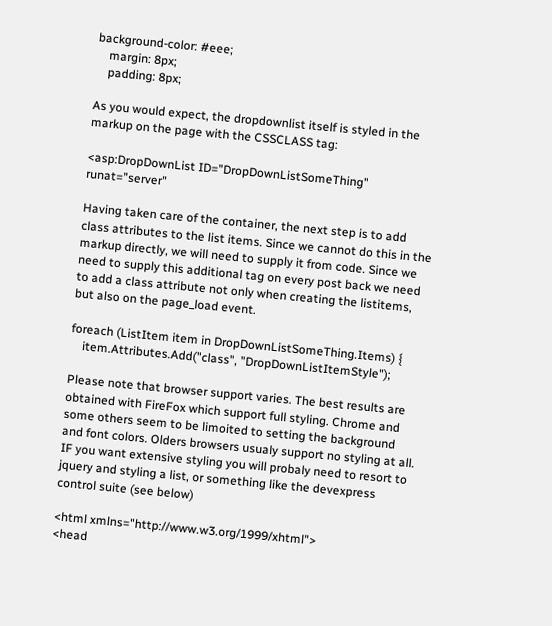background-color: #eee;
    margin: 8px;
    padding: 8px;

As you would expect, the dropdownlist itself is styled in the markup on the page with the CSSCLASS tag:

<asp:DropDownList ID="DropDownListSomeThing" runat="server"

Having taken care of the container, the next step is to add class attributes to the list items. Since we cannot do this in the markup directly, we will need to supply it from code. Since we need to supply this additional tag on every post back we need to add a class attribute not only when creating the listitems, but also on the page_load event.

foreach (ListItem item in DropDownListSomeThing.Items) {
    item.Attributes.Add("class", "DropDownListItemStyle");

Please note that browser support varies. The best results are obtained with FireFox which support full styling. Chrome and some others seem to be limoited to setting the background and font colors. Olders browsers usualy support no styling at all. IF you want extensive styling you will probaly need to resort to jquery and styling a list, or something like the devexpress control suite (see below)

<html xmlns="http://www.w3.org/1999/xhtml">
<head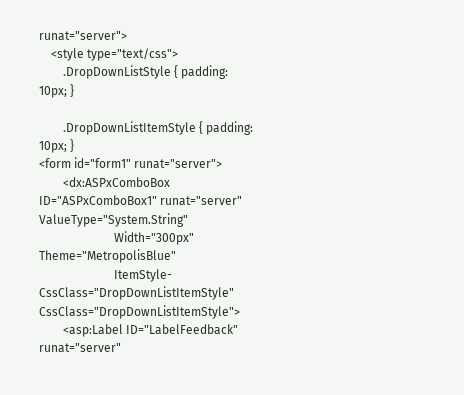runat="server">
    <style type="text/css">
        .DropDownListStyle { padding: 10px; }

        .DropDownListItemStyle { padding: 10px; }
<form id="form1" runat="server">
        <dx:ASPxComboBox ID="ASPxComboBox1" runat="server" ValueType="System.String"
                         Width="300px" Theme="MetropolisBlue"
                         ItemStyle-CssClass="DropDownListItemStyle" CssClass="DropDownListItemStyle">
        <asp:Label ID="LabelFeedback" runat="server"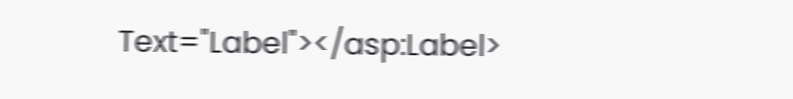Text="Label"></asp:Label>